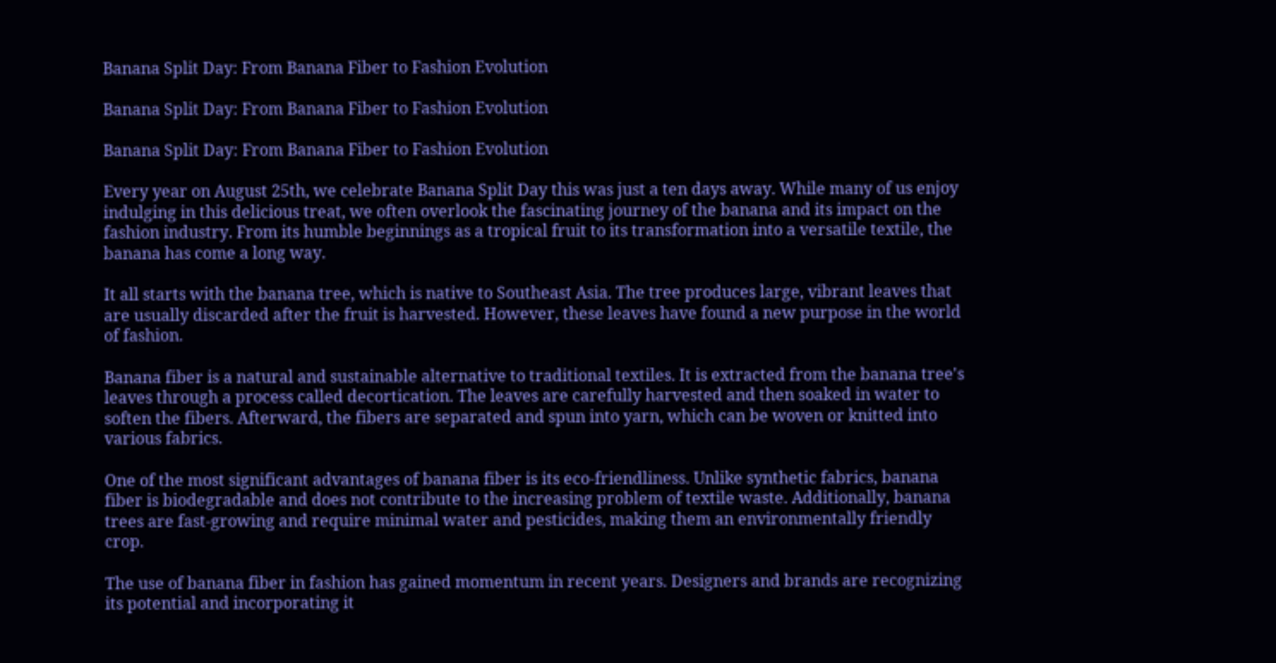Banana Split Day: From Banana Fiber to Fashion Evolution

Banana Split Day: From Banana Fiber to Fashion Evolution

Banana Split Day: From Banana Fiber to Fashion Evolution

Every year on August 25th, we celebrate Banana Split Day this was just a ten days away. While many of us enjoy indulging in this delicious treat, we often overlook the fascinating journey of the banana and its impact on the fashion industry. From its humble beginnings as a tropical fruit to its transformation into a versatile textile, the banana has come a long way.

It all starts with the banana tree, which is native to Southeast Asia. The tree produces large, vibrant leaves that are usually discarded after the fruit is harvested. However, these leaves have found a new purpose in the world of fashion.

Banana fiber is a natural and sustainable alternative to traditional textiles. It is extracted from the banana tree's leaves through a process called decortication. The leaves are carefully harvested and then soaked in water to soften the fibers. Afterward, the fibers are separated and spun into yarn, which can be woven or knitted into various fabrics.

One of the most significant advantages of banana fiber is its eco-friendliness. Unlike synthetic fabrics, banana fiber is biodegradable and does not contribute to the increasing problem of textile waste. Additionally, banana trees are fast-growing and require minimal water and pesticides, making them an environmentally friendly crop.

The use of banana fiber in fashion has gained momentum in recent years. Designers and brands are recognizing its potential and incorporating it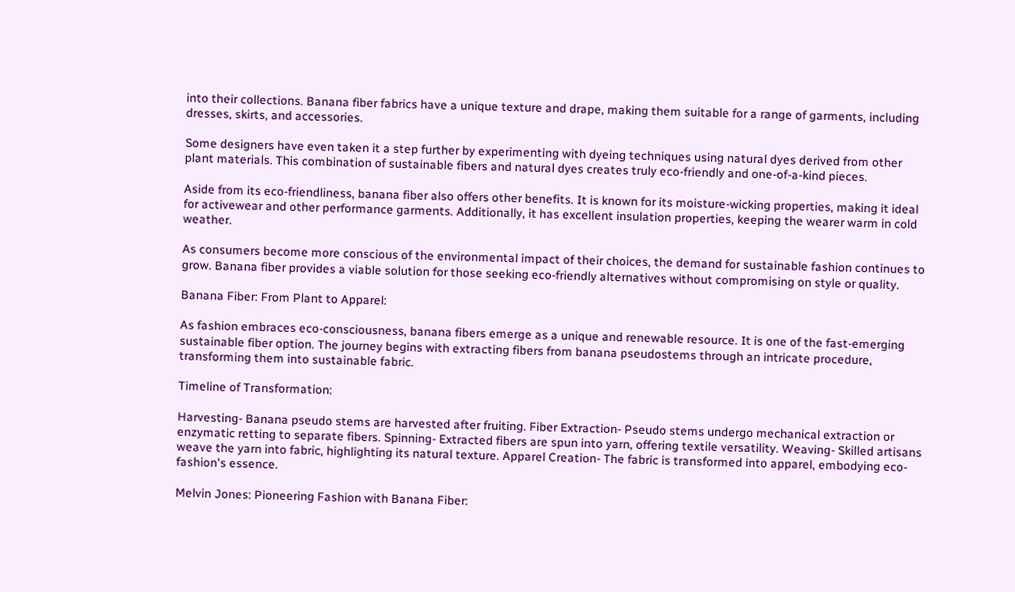into their collections. Banana fiber fabrics have a unique texture and drape, making them suitable for a range of garments, including dresses, skirts, and accessories.

Some designers have even taken it a step further by experimenting with dyeing techniques using natural dyes derived from other plant materials. This combination of sustainable fibers and natural dyes creates truly eco-friendly and one-of-a-kind pieces.

Aside from its eco-friendliness, banana fiber also offers other benefits. It is known for its moisture-wicking properties, making it ideal for activewear and other performance garments. Additionally, it has excellent insulation properties, keeping the wearer warm in cold weather.

As consumers become more conscious of the environmental impact of their choices, the demand for sustainable fashion continues to grow. Banana fiber provides a viable solution for those seeking eco-friendly alternatives without compromising on style or quality.

Banana Fiber: From Plant to Apparel:

As fashion embraces eco-consciousness, banana fibers emerge as a unique and renewable resource. It is one of the fast-emerging sustainable fiber option. The journey begins with extracting fibers from banana pseudostems through an intricate procedure, transforming them into sustainable fabric.

Timeline of Transformation:

Harvesting- Banana pseudo stems are harvested after fruiting. Fiber Extraction- Pseudo stems undergo mechanical extraction or enzymatic retting to separate fibers. Spinning- Extracted fibers are spun into yarn, offering textile versatility. Weaving- Skilled artisans weave the yarn into fabric, highlighting its natural texture. Apparel Creation- The fabric is transformed into apparel, embodying eco-fashion's essence.

Melvin Jones: Pioneering Fashion with Banana Fiber: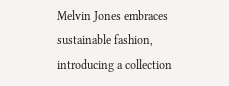Melvin Jones embraces sustainable fashion, introducing a collection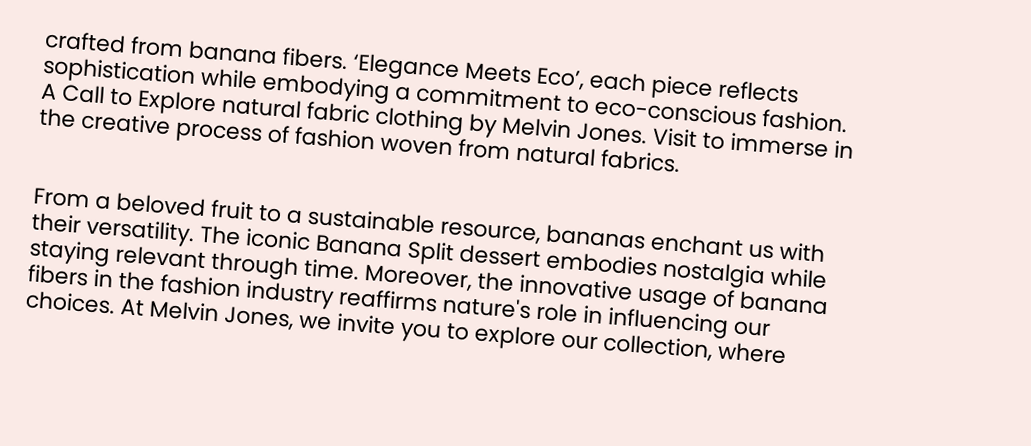crafted from banana fibers. ‘Elegance Meets Eco’, each piece reflects sophistication while embodying a commitment to eco-conscious fashion. A Call to Explore natural fabric clothing by Melvin Jones. Visit to immerse in the creative process of fashion woven from natural fabrics.


From a beloved fruit to a sustainable resource, bananas enchant us with their versatility. The iconic Banana Split dessert embodies nostalgia while staying relevant through time. Moreover, the innovative usage of banana fibers in the fashion industry reaffirms nature's role in influencing our choices. At Melvin Jones, we invite you to explore our collection, where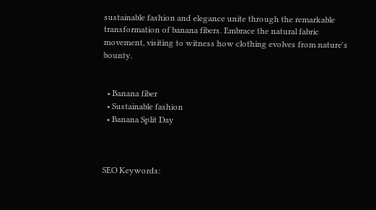sustainable fashion and elegance unite through the remarkable transformation of banana fibers. Embrace the natural fabric movement, visiting to witness how clothing evolves from nature's bounty.


  • Banana fiber
  • Sustainable fashion
  • Banana Split Day



SEO Keywords: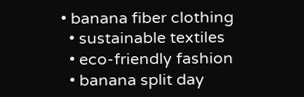• banana fiber clothing
  • sustainable textiles
  • eco-friendly fashion
  • banana split day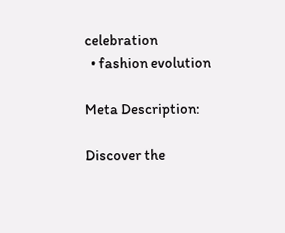celebration
  • fashion evolution

Meta Description:

Discover the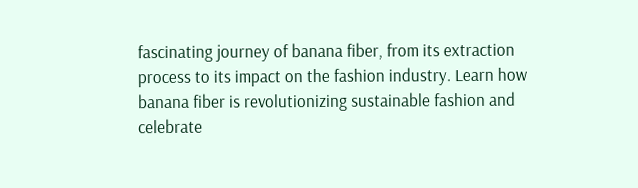fascinating journey of banana fiber, from its extraction process to its impact on the fashion industry. Learn how banana fiber is revolutionizing sustainable fashion and celebrate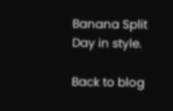Banana Split Day in style.

Back to blog